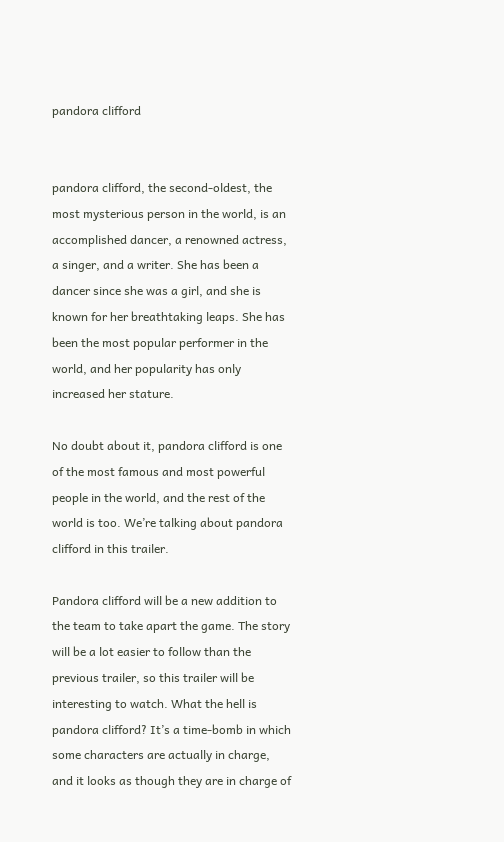pandora clifford


pandora clifford, the second-oldest, the most mysterious person in the world, is an accomplished dancer, a renowned actress, a singer, and a writer. She has been a dancer since she was a girl, and she is known for her breathtaking leaps. She has been the most popular performer in the world, and her popularity has only increased her stature.

No doubt about it, pandora clifford is one of the most famous and most powerful people in the world, and the rest of the world is too. We’re talking about pandora clifford in this trailer.

Pandora clifford will be a new addition to the team to take apart the game. The story will be a lot easier to follow than the previous trailer, so this trailer will be interesting to watch. What the hell is pandora clifford? It’s a time-bomb in which some characters are actually in charge, and it looks as though they are in charge of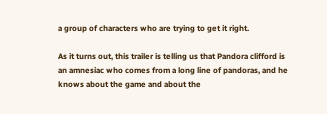a group of characters who are trying to get it right.

As it turns out, this trailer is telling us that Pandora clifford is an amnesiac who comes from a long line of pandoras, and he knows about the game and about the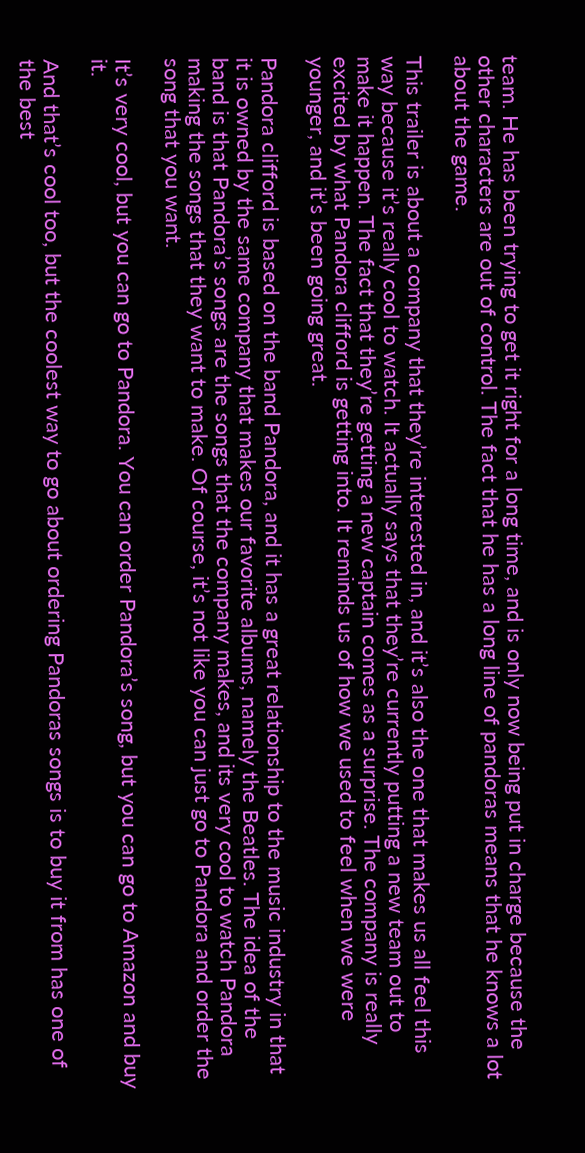team. He has been trying to get it right for a long time, and is only now being put in charge because the other characters are out of control. The fact that he has a long line of pandoras means that he knows a lot about the game.

This trailer is about a company that they’re interested in, and it’s also the one that makes us all feel this way because it’s really cool to watch. It actually says that they’re currently putting a new team out to make it happen. The fact that they’re getting a new captain comes as a surprise. The company is really excited by what Pandora clifford is getting into. It reminds us of how we used to feel when we were younger, and it’s been going great.

Pandora clifford is based on the band Pandora, and it has a great relationship to the music industry in that it is owned by the same company that makes our favorite albums, namely the Beatles. The idea of the band is that Pandora’s songs are the songs that the company makes, and its very cool to watch Pandora making the songs that they want to make. Of course, it’s not like you can just go to Pandora and order the song that you want.

It’s very cool, but you can go to Pandora. You can order Pandora’s song, but you can go to Amazon and buy it.

And that’s cool too, but the coolest way to go about ordering Pandoras songs is to buy it from has one of the best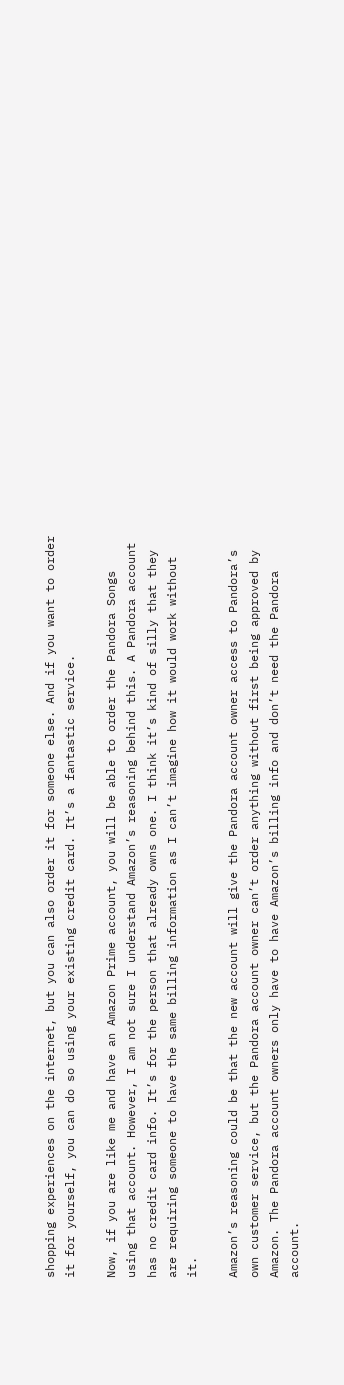shopping experiences on the internet, but you can also order it for someone else. And if you want to order it for yourself, you can do so using your existing credit card. It’s a fantastic service.

Now, if you are like me and have an Amazon Prime account, you will be able to order the Pandora Songs using that account. However, I am not sure I understand Amazon’s reasoning behind this. A Pandora account has no credit card info. It’s for the person that already owns one. I think it’s kind of silly that they are requiring someone to have the same billing information as I can’t imagine how it would work without it.

Amazon’s reasoning could be that the new account will give the Pandora account owner access to Pandora’s own customer service, but the Pandora account owner can’t order anything without first being approved by Amazon. The Pandora account owners only have to have Amazon’s billing info and don’t need the Pandora account.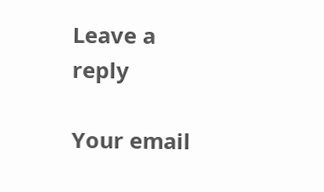Leave a reply

Your email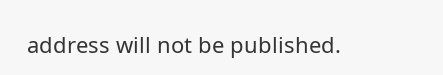address will not be published.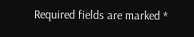Required fields are marked *